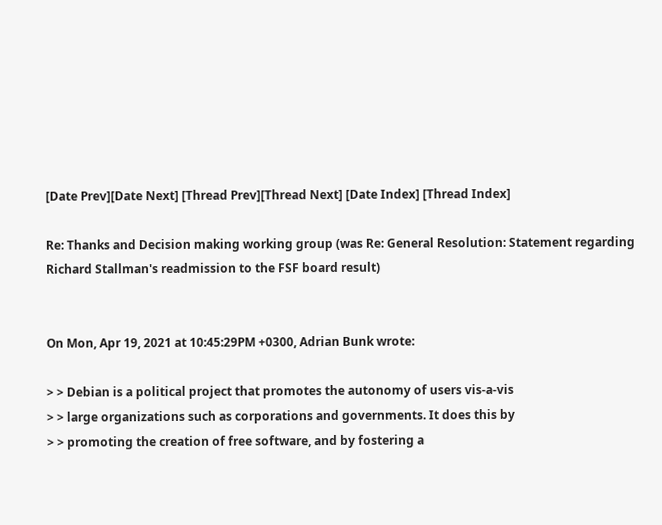[Date Prev][Date Next] [Thread Prev][Thread Next] [Date Index] [Thread Index]

Re: Thanks and Decision making working group (was Re: General Resolution: Statement regarding Richard Stallman's readmission to the FSF board result)


On Mon, Apr 19, 2021 at 10:45:29PM +0300, Adrian Bunk wrote:

> > Debian is a political project that promotes the autonomy of users vis-a-vis
> > large organizations such as corporations and governments. It does this by
> > promoting the creation of free software, and by fostering a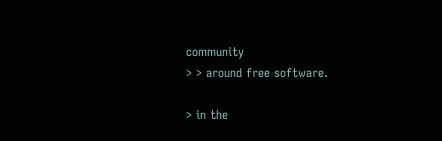community
> > around free software.

> in the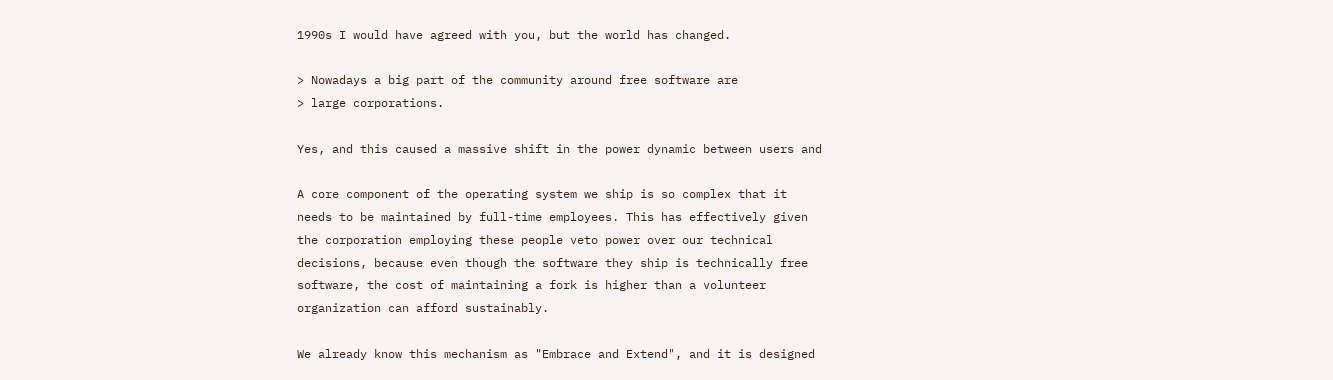1990s I would have agreed with you, but the world has changed.

> Nowadays a big part of the community around free software are
> large corporations.

Yes, and this caused a massive shift in the power dynamic between users and

A core component of the operating system we ship is so complex that it
needs to be maintained by full-time employees. This has effectively given
the corporation employing these people veto power over our technical
decisions, because even though the software they ship is technically free
software, the cost of maintaining a fork is higher than a volunteer
organization can afford sustainably.

We already know this mechanism as "Embrace and Extend", and it is designed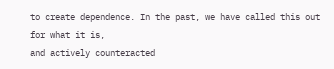to create dependence. In the past, we have called this out for what it is,
and actively counteracted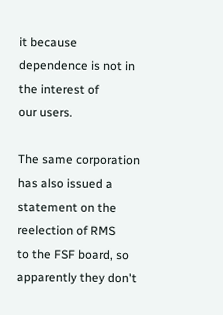it because dependence is not in the interest of
our users.

The same corporation has also issued a statement on the reelection of RMS
to the FSF board, so apparently they don't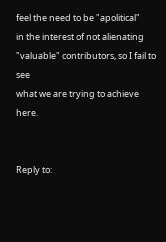feel the need to be "apolitical"
in the interest of not alienating "valuable" contributors, so I fail to see
what we are trying to achieve here.


Reply to: